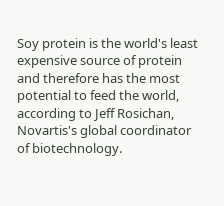Soy protein is the world's least expensive source of protein and therefore has the most potential to feed the world, according to Jeff Rosichan, Novartis's global coordinator of biotechnology.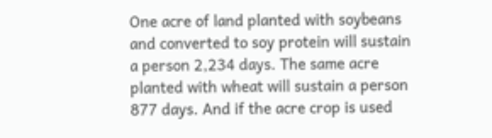One acre of land planted with soybeans and converted to soy protein will sustain a person 2,234 days. The same acre planted with wheat will sustain a person 877 days. And if the acre crop is used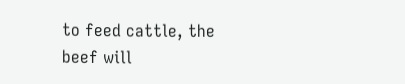to feed cattle, the beef will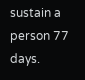sustain a person 77 days.